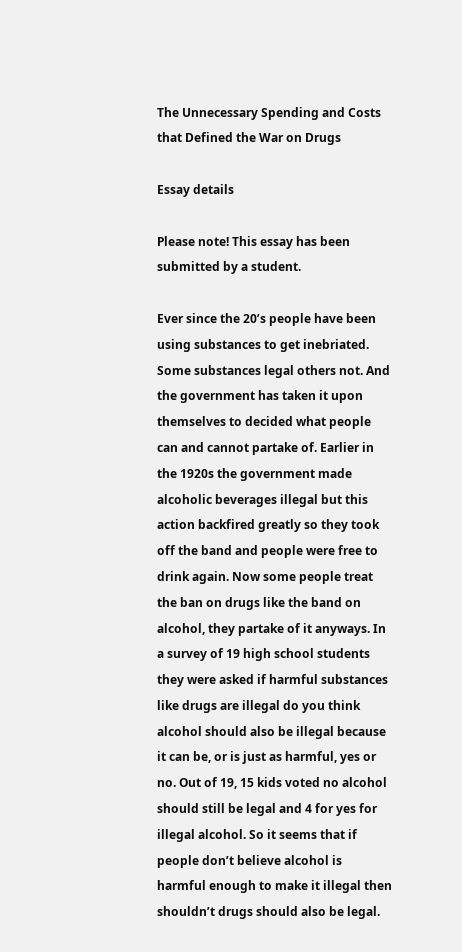The Unnecessary Spending and Costs that Defined the War on Drugs

Essay details

Please note! This essay has been submitted by a student.

Ever since the 20’s people have been using substances to get inebriated. Some substances legal others not. And the government has taken it upon themselves to decided what people can and cannot partake of. Earlier in the 1920s the government made alcoholic beverages illegal but this action backfired greatly so they took off the band and people were free to drink again. Now some people treat the ban on drugs like the band on alcohol, they partake of it anyways. In a survey of 19 high school students they were asked if harmful substances like drugs are illegal do you think alcohol should also be illegal because it can be, or is just as harmful, yes or no. Out of 19, 15 kids voted no alcohol should still be legal and 4 for yes for illegal alcohol. So it seems that if people don’t believe alcohol is harmful enough to make it illegal then shouldn’t drugs should also be legal.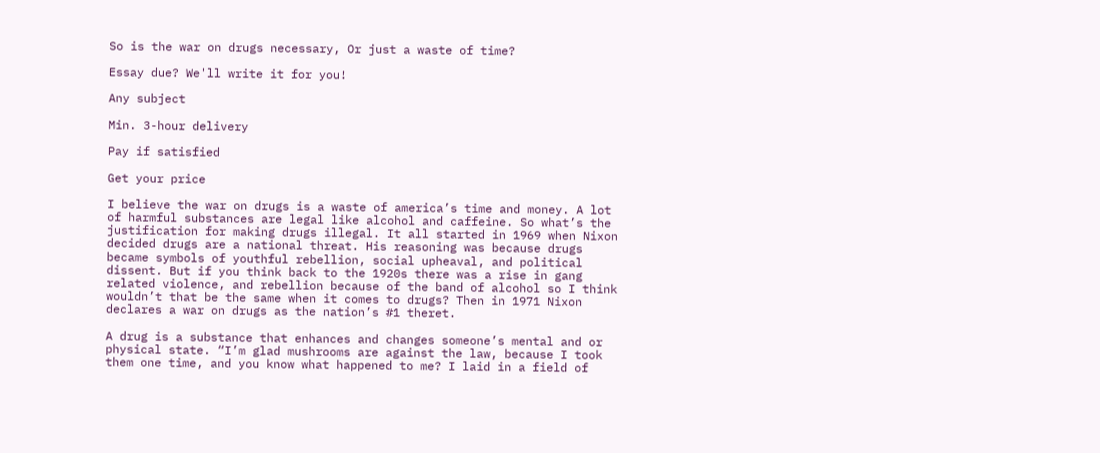So is the war on drugs necessary, Or just a waste of time?

Essay due? We'll write it for you!

Any subject

Min. 3-hour delivery

Pay if satisfied

Get your price

I believe the war on drugs is a waste of america’s time and money. A lot of harmful substances are legal like alcohol and caffeine. So what’s the justification for making drugs illegal. It all started in 1969 when Nixon decided drugs are a national threat. His reasoning was because drugs became symbols of youthful rebellion, social upheaval, and political dissent. But if you think back to the 1920s there was a rise in gang related violence, and rebellion because of the band of alcohol so I think wouldn’t that be the same when it comes to drugs? Then in 1971 Nixon declares a war on drugs as the nation’s #1 theret.

A drug is a substance that enhances and changes someone’s mental and or physical state. “I’m glad mushrooms are against the law, because I took them one time, and you know what happened to me? I laid in a field of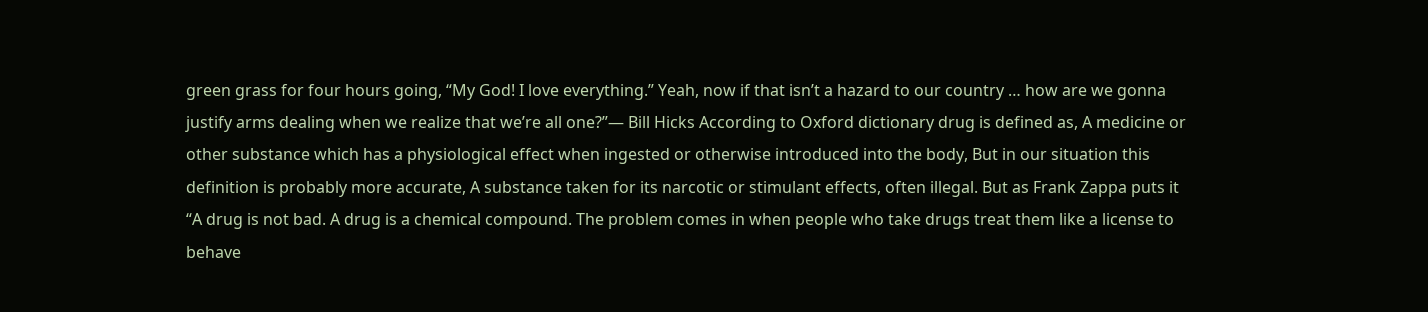green grass for four hours going, “My God! I love everything.” Yeah, now if that isn’t a hazard to our country … how are we gonna justify arms dealing when we realize that we’re all one?”― Bill Hicks According to Oxford dictionary drug is defined as, A medicine or other substance which has a physiological effect when ingested or otherwise introduced into the body, But in our situation this definition is probably more accurate, A substance taken for its narcotic or stimulant effects, often illegal. But as Frank Zappa puts it “A drug is not bad. A drug is a chemical compound. The problem comes in when people who take drugs treat them like a license to behave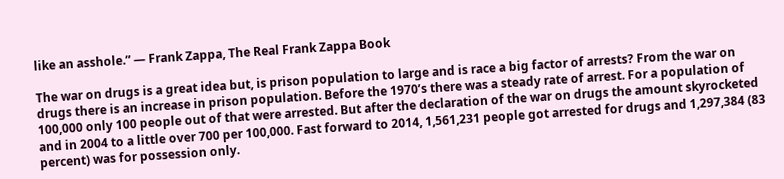like an asshole.” ― Frank Zappa, The Real Frank Zappa Book

The war on drugs is a great idea but, is prison population to large and is race a big factor of arrests? From the war on drugs there is an increase in prison population. Before the 1970’s there was a steady rate of arrest. For a population of 100,000 only 100 people out of that were arrested. But after the declaration of the war on drugs the amount skyrocketed and in 2004 to a little over 700 per 100,000. Fast forward to 2014, 1,561,231 people got arrested for drugs and 1,297,384 (83 percent) was for possession only.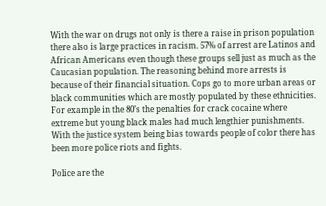With the war on drugs not only is there a raise in prison population there also is large practices in racism. 57% of arrest are Latinos and African Americans even though these groups sell just as much as the Caucasian population. The reasoning behind more arrests is because of their financial situation. Cops go to more urban areas or black communities which are mostly populated by these ethnicities. For example in the 80’s the penalties for crack cocaine where extreme but young black males had much lengthier punishments. With the justice system being bias towards people of color there has been more police riots and fights.

Police are the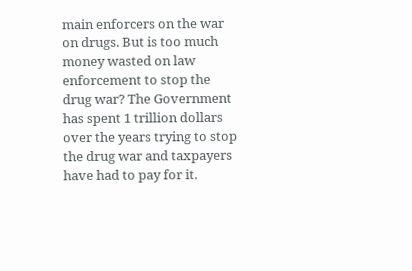main enforcers on the war on drugs. But is too much money wasted on law enforcement to stop the drug war? The Government has spent 1 trillion dollars over the years trying to stop the drug war and taxpayers have had to pay for it.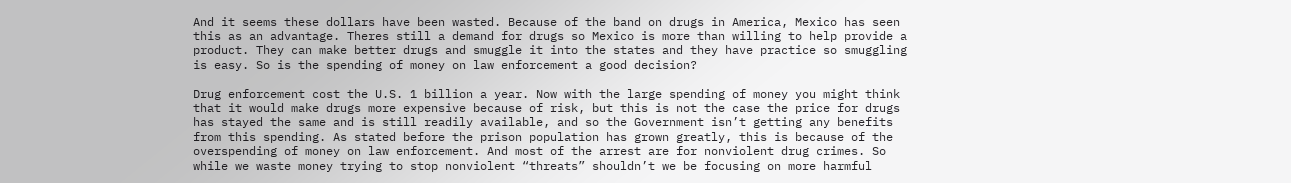And it seems these dollars have been wasted. Because of the band on drugs in America, Mexico has seen this as an advantage. Theres still a demand for drugs so Mexico is more than willing to help provide a product. They can make better drugs and smuggle it into the states and they have practice so smuggling is easy. So is the spending of money on law enforcement a good decision?

Drug enforcement cost the U.S. 1 billion a year. Now with the large spending of money you might think that it would make drugs more expensive because of risk, but this is not the case the price for drugs has stayed the same and is still readily available, and so the Government isn’t getting any benefits from this spending. As stated before the prison population has grown greatly, this is because of the overspending of money on law enforcement. And most of the arrest are for nonviolent drug crimes. So while we waste money trying to stop nonviolent “threats” shouldn’t we be focusing on more harmful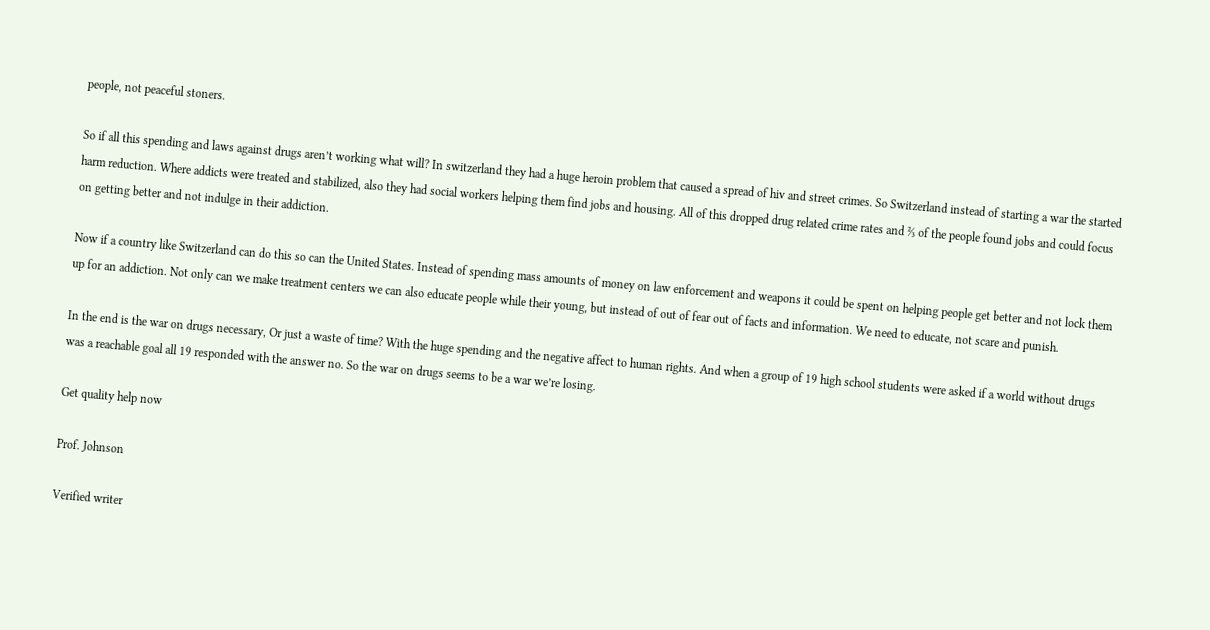people, not peaceful stoners.

So if all this spending and laws against drugs aren’t working what will? In switzerland they had a huge heroin problem that caused a spread of hiv and street crimes. So Switzerland instead of starting a war the started harm reduction. Where addicts were treated and stabilized, also they had social workers helping them find jobs and housing. All of this dropped drug related crime rates and ⅔ of the people found jobs and could focus on getting better and not indulge in their addiction.

Now if a country like Switzerland can do this so can the United States. Instead of spending mass amounts of money on law enforcement and weapons it could be spent on helping people get better and not lock them up for an addiction. Not only can we make treatment centers we can also educate people while their young, but instead of out of fear out of facts and information. We need to educate, not scare and punish.

In the end is the war on drugs necessary, Or just a waste of time? With the huge spending and the negative affect to human rights. And when a group of 19 high school students were asked if a world without drugs was a reachable goal all 19 responded with the answer no. So the war on drugs seems to be a war we’re losing.

Get quality help now

Prof. Johnson

Verified writer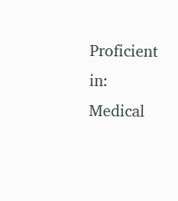Proficient in: Medical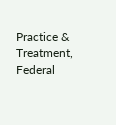Practice & Treatment, Federal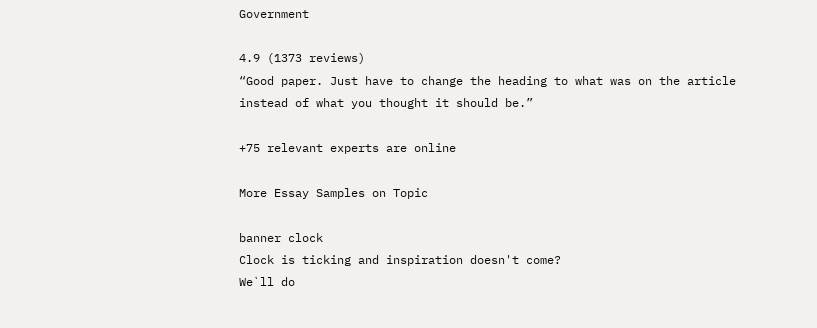Government

4.9 (1373 reviews)
“Good paper. Just have to change the heading to what was on the article instead of what you thought it should be.”

+75 relevant experts are online

More Essay Samples on Topic

banner clock
Clock is ticking and inspiration doesn't come?
We`ll do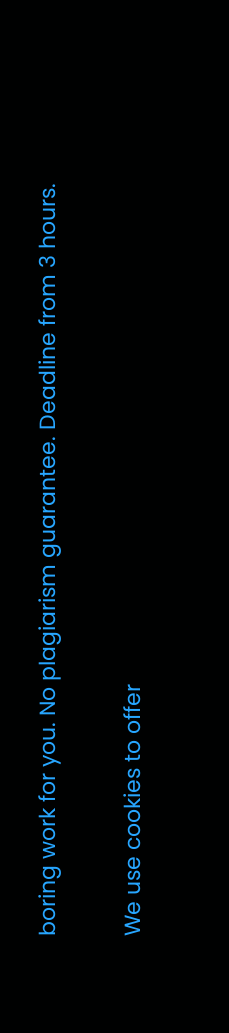boring work for you. No plagiarism guarantee. Deadline from 3 hours.

We use cookies to offer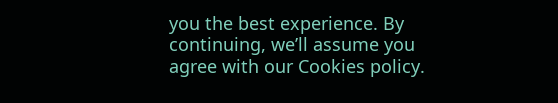you the best experience. By continuing, we’ll assume you agree with our Cookies policy.